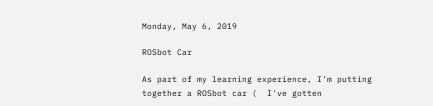Monday, May 6, 2019

ROSbot Car

As part of my learning experience, I'm putting together a ROSbot car (  I've gotten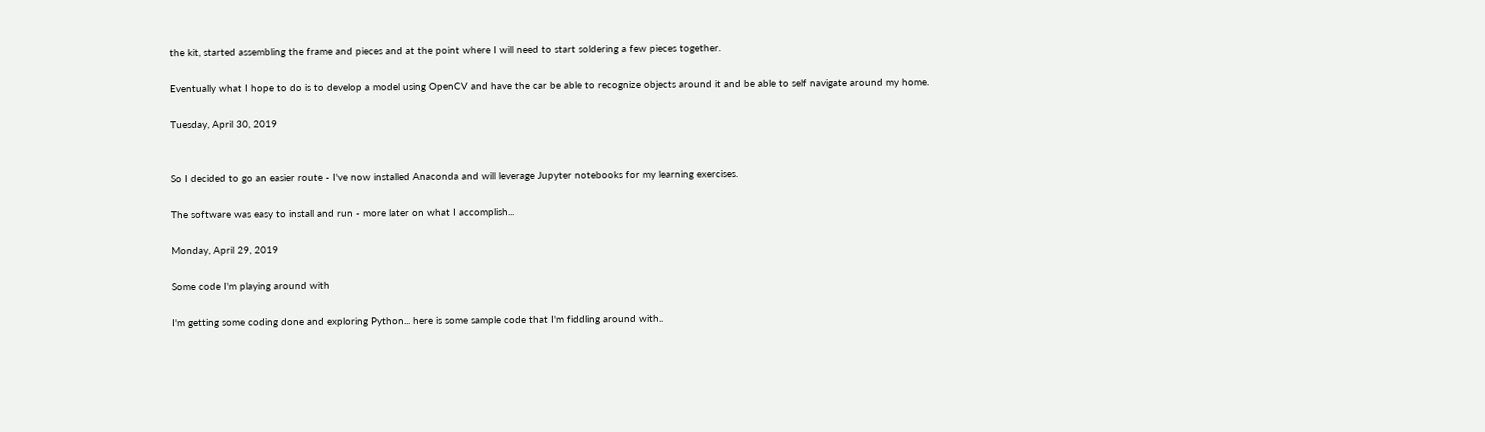the kit, started assembling the frame and pieces and at the point where I will need to start soldering a few pieces together.

Eventually what I hope to do is to develop a model using OpenCV and have the car be able to recognize objects around it and be able to self navigate around my home.

Tuesday, April 30, 2019


So I decided to go an easier route - I've now installed Anaconda and will leverage Jupyter notebooks for my learning exercises.

The software was easy to install and run - more later on what I accomplish...

Monday, April 29, 2019

Some code I'm playing around with

I'm getting some coding done and exploring Python... here is some sample code that I'm fiddling around with..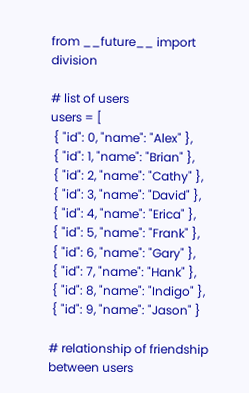from __future__ import division

# list of users
users = [
 { "id": 0, "name": "Alex" },
 { "id": 1, "name": "Brian" },
 { "id": 2, "name": "Cathy" },
 { "id": 3, "name": "David" },
 { "id": 4, "name": "Erica" },
 { "id": 5, "name": "Frank" },
 { "id": 6, "name": "Gary" },
 { "id": 7, "name": "Hank" },
 { "id": 8, "name": "Indigo" },
 { "id": 9, "name": "Jason" }

# relationship of friendship between users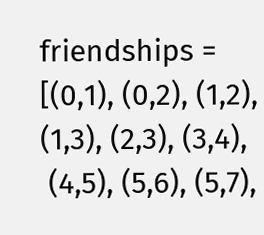friendships = [(0,1), (0,2), (1,2), (1,3), (2,3), (3,4),
 (4,5), (5,6), (5,7),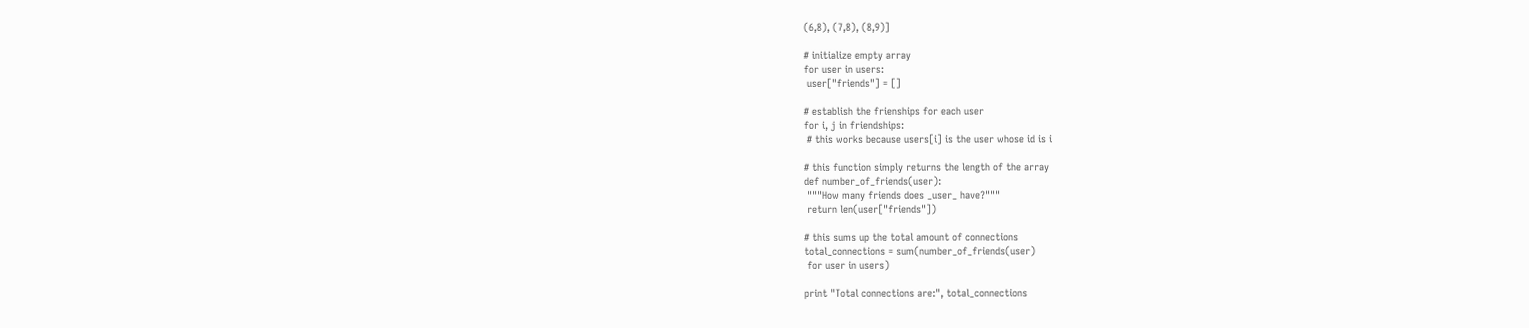(6,8), (7,8), (8,9)]

# initialize empty array
for user in users:
 user["friends"] = []

# establish the frienships for each user
for i, j in friendships:
 # this works because users[i] is the user whose id is i

# this function simply returns the length of the array
def number_of_friends(user):
 """How many friends does _user_ have?"""
 return len(user["friends"])

# this sums up the total amount of connections
total_connections = sum(number_of_friends(user)
 for user in users)

print "Total connections are:", total_connections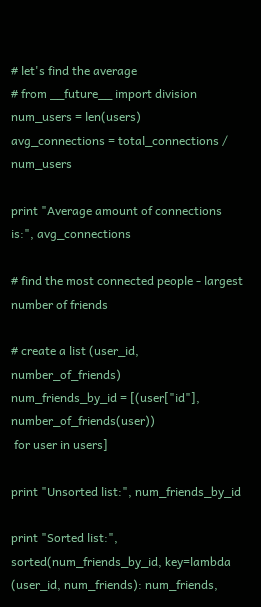# let's find the average
# from __future__ import division
num_users = len(users)
avg_connections = total_connections / num_users

print "Average amount of connections is:", avg_connections

# find the most connected people - largest number of friends

# create a list (user_id, number_of_friends)
num_friends_by_id = [(user["id"], number_of_friends(user))
 for user in users]

print "Unsorted list:", num_friends_by_id

print "Sorted list:", sorted(num_friends_by_id, key=lambda (user_id, num_friends): num_friends,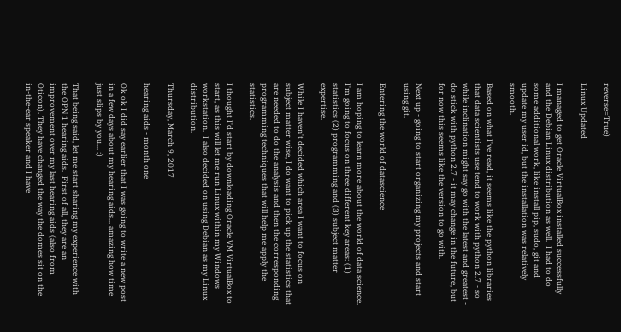reverse=True)

Linux Updated

I managed to get Oracle VirtualBox installed successfully and the Debian Linux distribution as well.  I had to do some additional work, like install pip, sudo, git and update my user id, but the installation was relatively smooth.

Based on what I've read, it seems like the python libraries that data scientists use tend to work with python 2.7 - so while inclination might say go with the latest and greatest - do stick with python 2.7 - it may change in the future, but for now this seems like the version to go with.

Next up - going to start organizing my projects and start using git.

Entering the world of datascience

I am hoping to learn more about the world of data science.  I'm going to focus on three different key areas: (1) statistics (2) programming and (3) subject matter expertise.

While I haven't decided which area I want to focus on subject matter wise, I do want to pick up the statistics that are needed to do the analysis and then the corresponding programming techniques that will help me apply the statistics.

I thought I'd start by downloading Oracle VM VirtualBox to start, as this will let me run Linux within my Windows workstation.  I also decided on using Debian as my Linux distribution.

Thursday, March 9, 2017

hearing aids - month one

Ok ok I did say earlier that I was going to write a new post in a few days about my hearing aids... amazing how time just slips by you... :)

That being said, let me start sharing my experience with the OPN 1 hearing aids.  First of all, they are an improvement over my last hearing aids (also from Oticon). They have changed the way the domes sit on the in-the-ear speaker and I have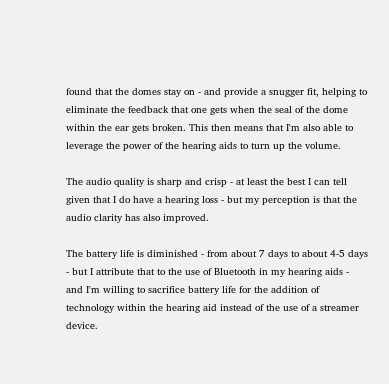found that the domes stay on - and provide a snugger fit, helping to eliminate the feedback that one gets when the seal of the dome within the ear gets broken. This then means that I'm also able to leverage the power of the hearing aids to turn up the volume.

The audio quality is sharp and crisp - at least the best I can tell given that I do have a hearing loss - but my perception is that the audio clarity has also improved.

The battery life is diminished - from about 7 days to about 4-5 days - but I attribute that to the use of Bluetooth in my hearing aids - and I'm willing to sacrifice battery life for the addition of technology within the hearing aid instead of the use of a streamer device.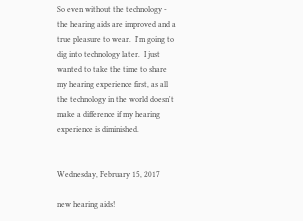So even without the technology - the hearing aids are improved and a true pleasure to wear.  I'm going to dig into technology later.  I just wanted to take the time to share my hearing experience first, as all the technology in the world doesn't make a difference if my hearing experience is diminished.


Wednesday, February 15, 2017

new hearing aids!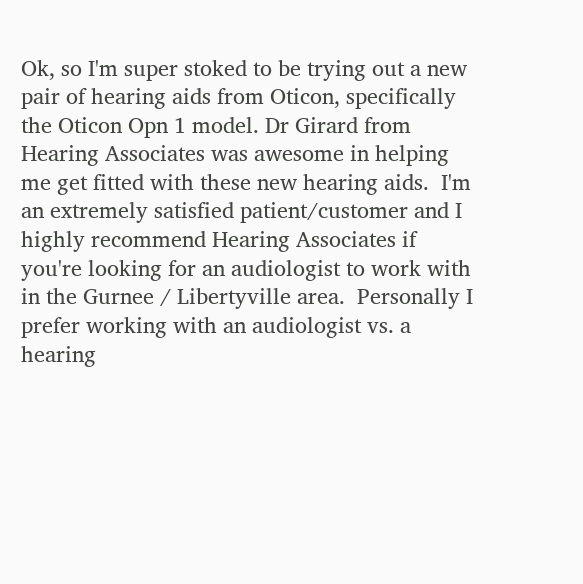Ok, so I'm super stoked to be trying out a new pair of hearing aids from Oticon, specifically the Oticon Opn 1 model. Dr Girard from Hearing Associates was awesome in helping me get fitted with these new hearing aids.  I'm an extremely satisfied patient/customer and I highly recommend Hearing Associates if you're looking for an audiologist to work with in the Gurnee / Libertyville area.  Personally I prefer working with an audiologist vs. a hearing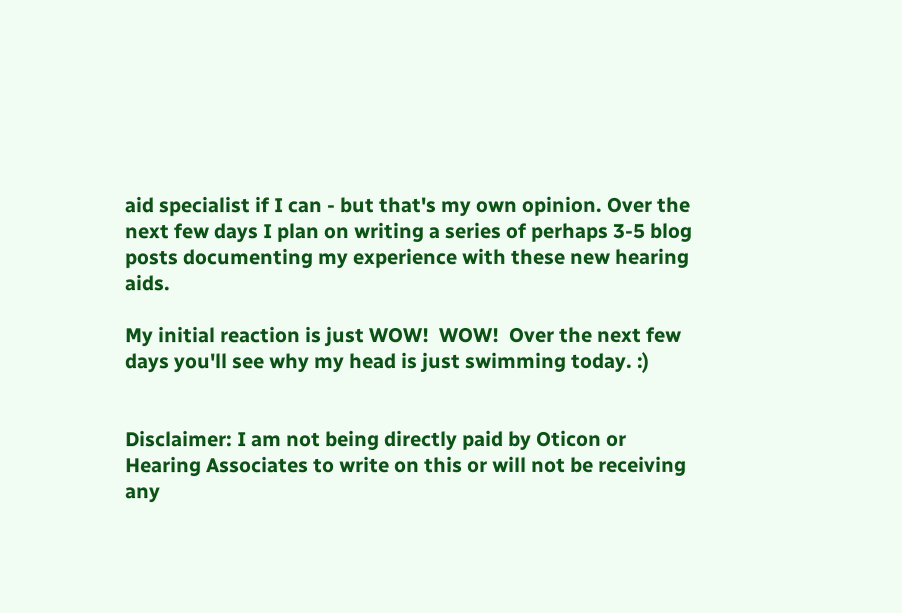aid specialist if I can - but that's my own opinion. Over the next few days I plan on writing a series of perhaps 3-5 blog posts documenting my experience with these new hearing aids.

My initial reaction is just WOW!  WOW!  Over the next few days you'll see why my head is just swimming today. :)


Disclaimer: I am not being directly paid by Oticon or Hearing Associates to write on this or will not be receiving any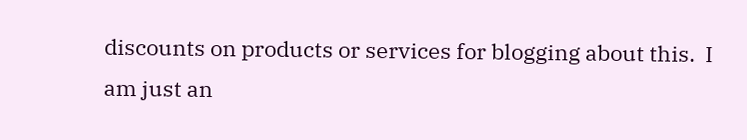discounts on products or services for blogging about this.  I am just an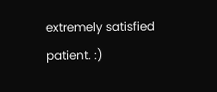extremely satisfied patient. :)